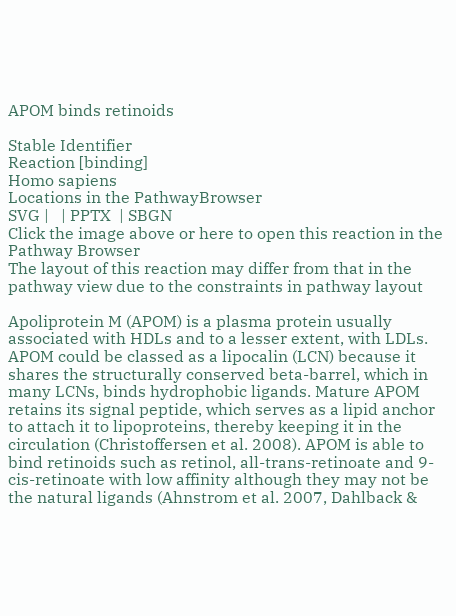APOM binds retinoids

Stable Identifier
Reaction [binding]
Homo sapiens
Locations in the PathwayBrowser
SVG |   | PPTX  | SBGN
Click the image above or here to open this reaction in the Pathway Browser
The layout of this reaction may differ from that in the pathway view due to the constraints in pathway layout

Apoliprotein M (APOM) is a plasma protein usually associated with HDLs and to a lesser extent, with LDLs. APOM could be classed as a lipocalin (LCN) because it shares the structurally conserved beta-barrel, which in many LCNs, binds hydrophobic ligands. Mature APOM retains its signal peptide, which serves as a lipid anchor to attach it to lipoproteins, thereby keeping it in the circulation (Christoffersen et al. 2008). APOM is able to bind retinoids such as retinol, all-trans-retinoate and 9-cis-retinoate with low affinity although they may not be the natural ligands (Ahnstrom et al. 2007, Dahlback &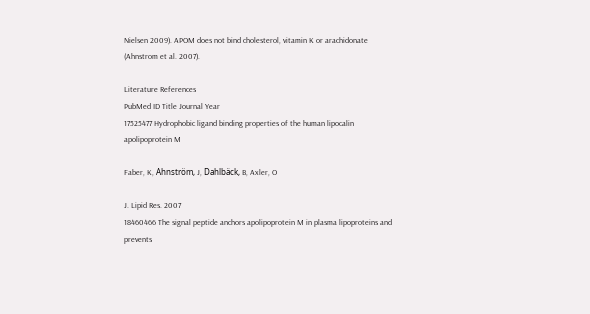Nielsen 2009). APOM does not bind cholesterol, vitamin K or arachidonate (Ahnstrom et al. 2007).

Literature References
PubMed ID Title Journal Year
17525477 Hydrophobic ligand binding properties of the human lipocalin apolipoprotein M

Faber, K, Ahnström, J, Dahlbäck, B, Axler, O

J. Lipid Res. 2007
18460466 The signal peptide anchors apolipoprotein M in plasma lipoproteins and prevents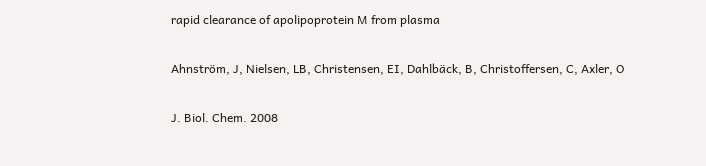rapid clearance of apolipoprotein M from plasma

Ahnström, J, Nielsen, LB, Christensen, EI, Dahlbäck, B, Christoffersen, C, Axler, O

J. Biol. Chem. 2008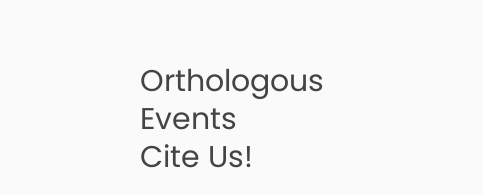Orthologous Events
Cite Us!